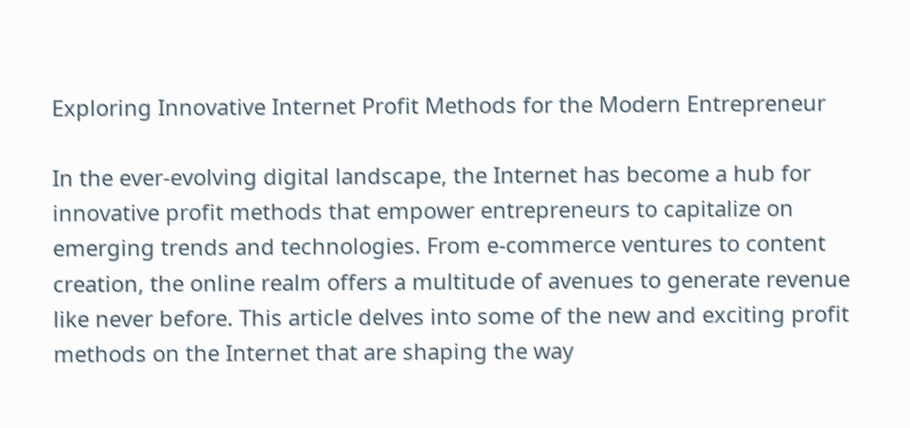Exploring Innovative Internet Profit Methods for the Modern Entrepreneur

In the ever-evolving digital landscape, the Internet has become a hub for innovative profit methods that empower entrepreneurs to capitalize on emerging trends and technologies. From e-commerce ventures to content creation, the online realm offers a multitude of avenues to generate revenue like never before. This article delves into some of the new and exciting profit methods on the Internet that are shaping the way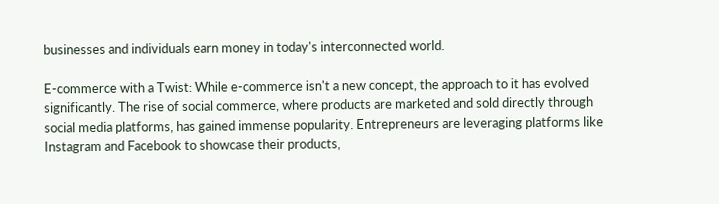businesses and individuals earn money in today's interconnected world.

E-commerce with a Twist: While e-commerce isn't a new concept, the approach to it has evolved significantly. The rise of social commerce, where products are marketed and sold directly through social media platforms, has gained immense popularity. Entrepreneurs are leveraging platforms like Instagram and Facebook to showcase their products,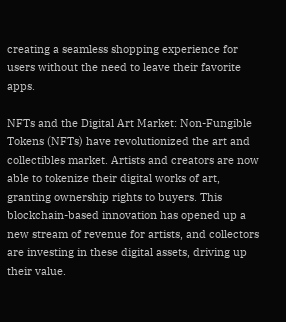creating a seamless shopping experience for users without the need to leave their favorite apps.

NFTs and the Digital Art Market: Non-Fungible Tokens (NFTs) have revolutionized the art and collectibles market. Artists and creators are now able to tokenize their digital works of art, granting ownership rights to buyers. This blockchain-based innovation has opened up a new stream of revenue for artists, and collectors are investing in these digital assets, driving up their value.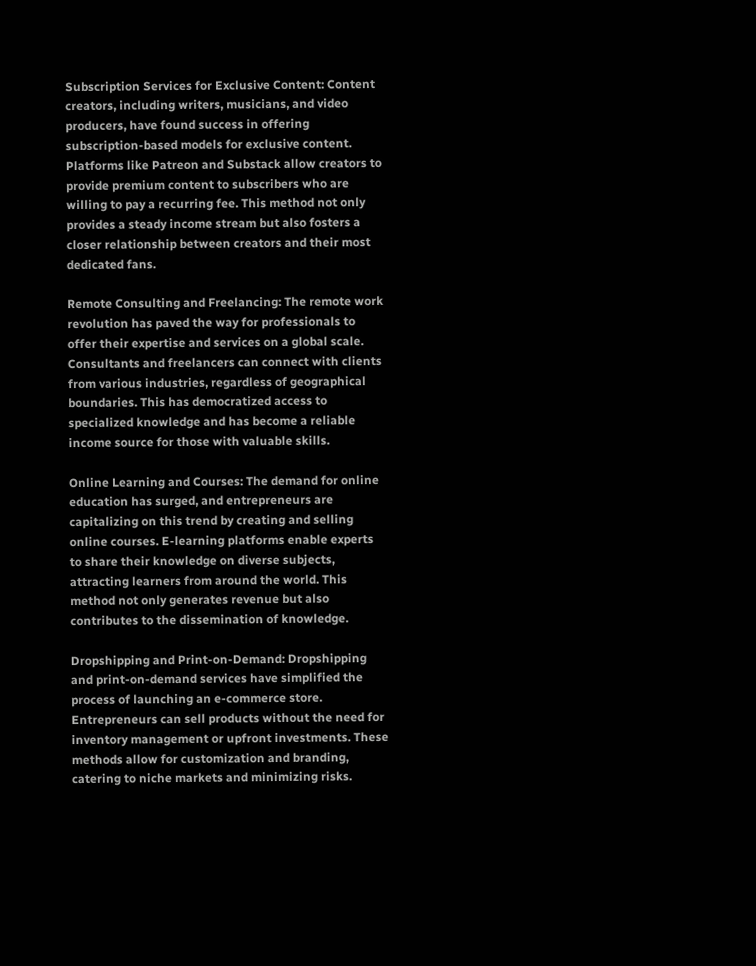Subscription Services for Exclusive Content: Content creators, including writers, musicians, and video producers, have found success in offering subscription-based models for exclusive content. Platforms like Patreon and Substack allow creators to provide premium content to subscribers who are willing to pay a recurring fee. This method not only provides a steady income stream but also fosters a closer relationship between creators and their most dedicated fans.

Remote Consulting and Freelancing: The remote work revolution has paved the way for professionals to offer their expertise and services on a global scale. Consultants and freelancers can connect with clients from various industries, regardless of geographical boundaries. This has democratized access to specialized knowledge and has become a reliable income source for those with valuable skills.

Online Learning and Courses: The demand for online education has surged, and entrepreneurs are capitalizing on this trend by creating and selling online courses. E-learning platforms enable experts to share their knowledge on diverse subjects, attracting learners from around the world. This method not only generates revenue but also contributes to the dissemination of knowledge.

Dropshipping and Print-on-Demand: Dropshipping and print-on-demand services have simplified the process of launching an e-commerce store. Entrepreneurs can sell products without the need for inventory management or upfront investments. These methods allow for customization and branding, catering to niche markets and minimizing risks.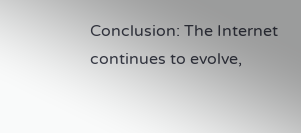Conclusion: The Internet continues to evolve,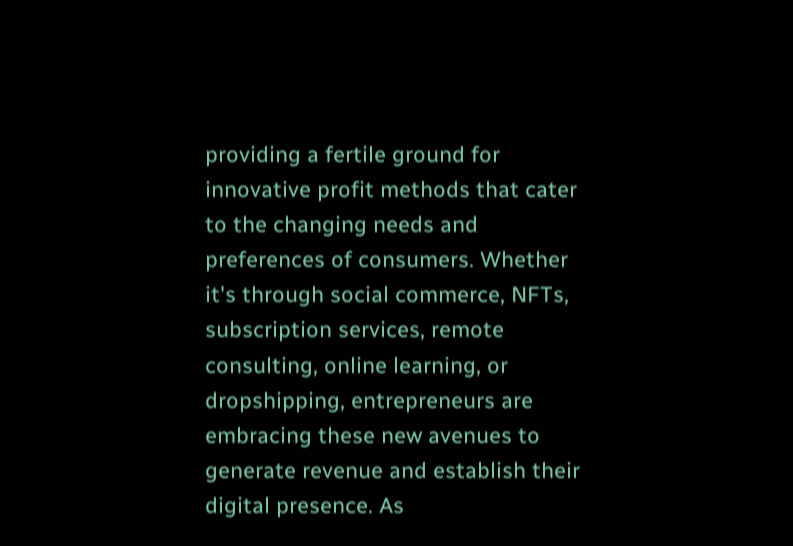providing a fertile ground for innovative profit methods that cater to the changing needs and preferences of consumers. Whether it's through social commerce, NFTs, subscription services, remote consulting, online learning, or dropshipping, entrepreneurs are embracing these new avenues to generate revenue and establish their digital presence. As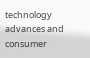technology advances and consumer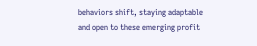behaviors shift, staying adaptable and open to these emerging profit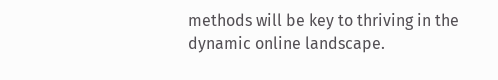methods will be key to thriving in the dynamic online landscape.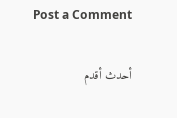Post a Comment

أحدث أقدم